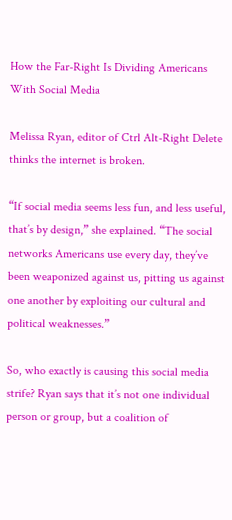How the Far-Right Is Dividing Americans With Social Media

Melissa Ryan, editor of Ctrl Alt-Right Delete thinks the internet is broken.

“If social media seems less fun, and less useful, that’s by design,” she explained. “The social networks Americans use every day, they’ve been weaponized against us, pitting us against one another by exploiting our cultural and political weaknesses.”

So, who exactly is causing this social media strife? Ryan says that it’s not one individual person or group, but a coalition of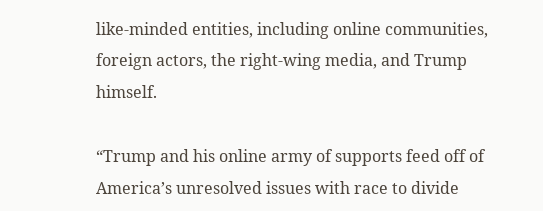like-minded entities, including online communities, foreign actors, the right-wing media, and Trump himself.

“Trump and his online army of supports feed off of America’s unresolved issues with race to divide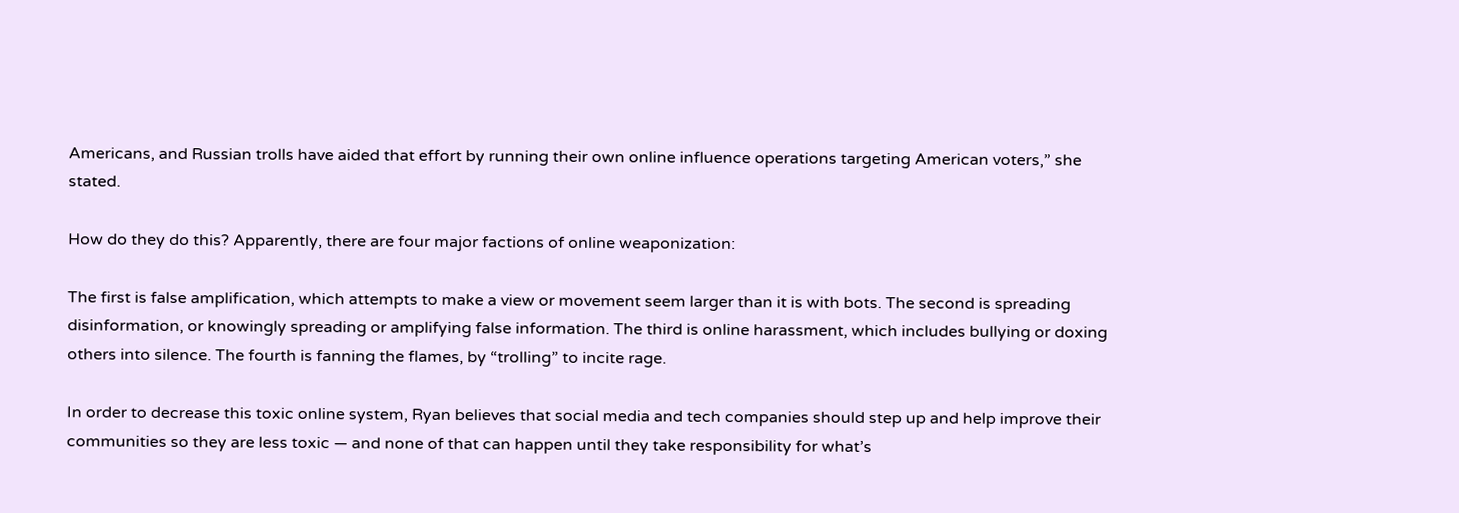Americans, and Russian trolls have aided that effort by running their own online influence operations targeting American voters,” she stated.

How do they do this? Apparently, there are four major factions of online weaponization:

The first is false amplification, which attempts to make a view or movement seem larger than it is with bots. The second is spreading disinformation, or knowingly spreading or amplifying false information. The third is online harassment, which includes bullying or doxing others into silence. The fourth is fanning the flames, by “trolling” to incite rage.

In order to decrease this toxic online system, Ryan believes that social media and tech companies should step up and help improve their communities so they are less toxic — and none of that can happen until they take responsibility for what’s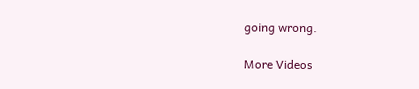going wrong.

More Videos